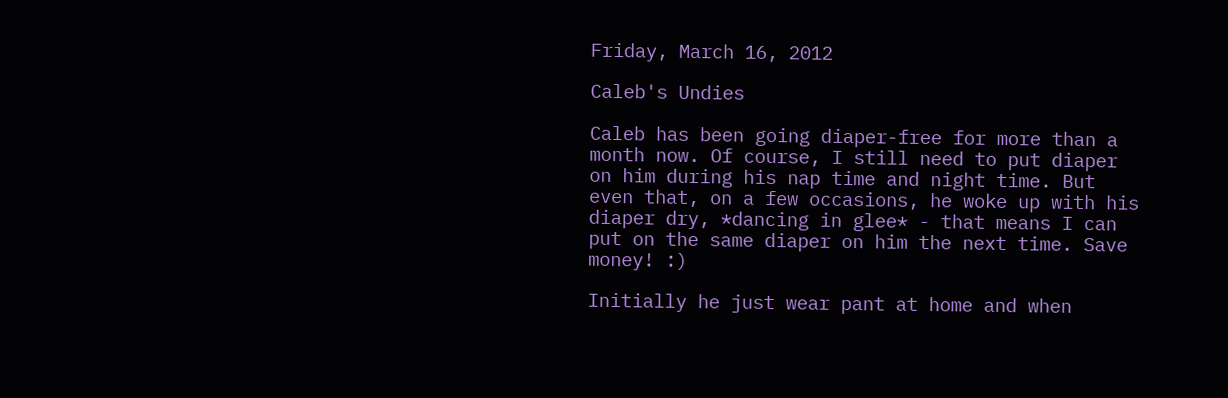Friday, March 16, 2012

Caleb's Undies

Caleb has been going diaper-free for more than a month now. Of course, I still need to put diaper on him during his nap time and night time. But even that, on a few occasions, he woke up with his diaper dry, *dancing in glee* - that means I can put on the same diaper on him the next time. Save money! :)

Initially he just wear pant at home and when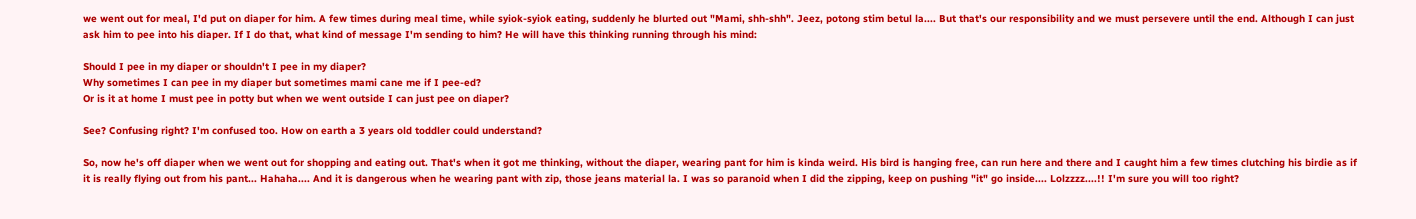we went out for meal, I'd put on diaper for him. A few times during meal time, while syiok-syiok eating, suddenly he blurted out "Mami, shh-shh". Jeez, potong stim betul la.... But that's our responsibility and we must persevere until the end. Although I can just ask him to pee into his diaper. If I do that, what kind of message I'm sending to him? He will have this thinking running through his mind:

Should I pee in my diaper or shouldn't I pee in my diaper?
Why sometimes I can pee in my diaper but sometimes mami cane me if I pee-ed?
Or is it at home I must pee in potty but when we went outside I can just pee on diaper?

See? Confusing right? I'm confused too. How on earth a 3 years old toddler could understand?

So, now he's off diaper when we went out for shopping and eating out. That's when it got me thinking, without the diaper, wearing pant for him is kinda weird. His bird is hanging free, can run here and there and I caught him a few times clutching his birdie as if it is really flying out from his pant... Hahaha.... And it is dangerous when he wearing pant with zip, those jeans material la. I was so paranoid when I did the zipping, keep on pushing "it" go inside.... Lolzzzz....!! I'm sure you will too right?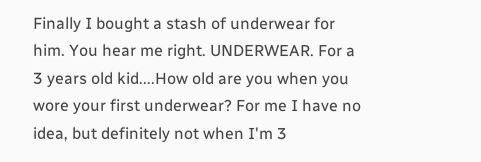Finally I bought a stash of underwear for him. You hear me right. UNDERWEAR. For a 3 years old kid....How old are you when you wore your first underwear? For me I have no idea, but definitely not when I'm 3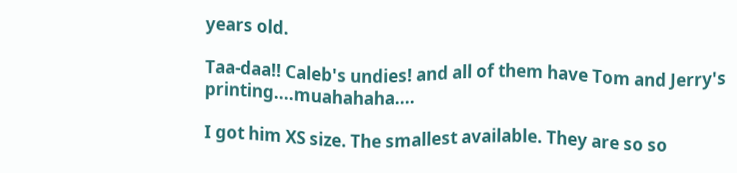years old.

Taa-daa!! Caleb's undies! and all of them have Tom and Jerry's printing....muahahaha....

I got him XS size. The smallest available. They are so so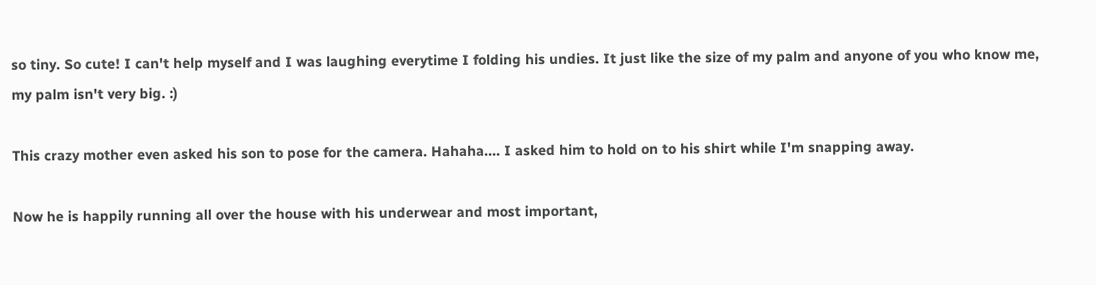so tiny. So cute! I can't help myself and I was laughing everytime I folding his undies. It just like the size of my palm and anyone of you who know me, my palm isn't very big. :)

This crazy mother even asked his son to pose for the camera. Hahaha.... I asked him to hold on to his shirt while I'm snapping away.

Now he is happily running all over the house with his underwear and most important,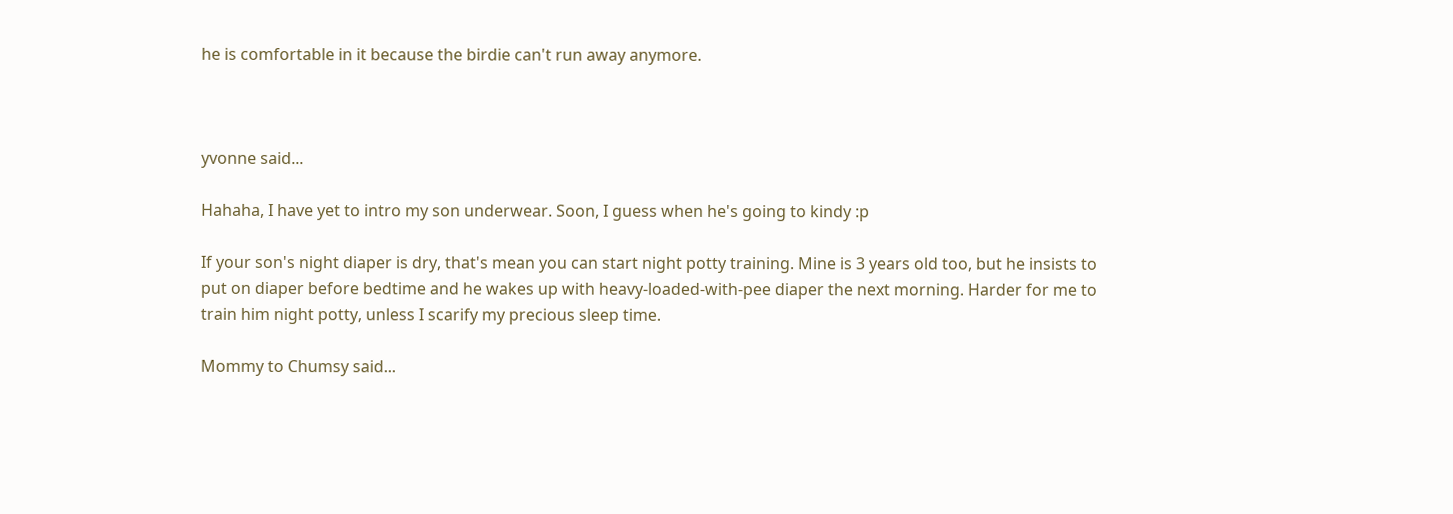he is comfortable in it because the birdie can't run away anymore.



yvonne said...

Hahaha, I have yet to intro my son underwear. Soon, I guess when he's going to kindy :p

If your son's night diaper is dry, that's mean you can start night potty training. Mine is 3 years old too, but he insists to put on diaper before bedtime and he wakes up with heavy-loaded-with-pee diaper the next morning. Harder for me to train him night potty, unless I scarify my precious sleep time.

Mommy to Chumsy said...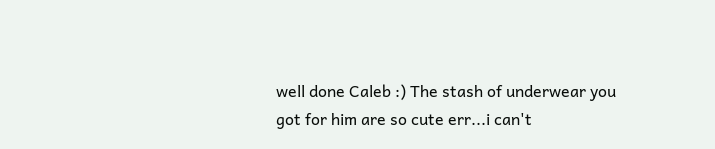well done Caleb :) The stash of underwear you got for him are so cute err...i can't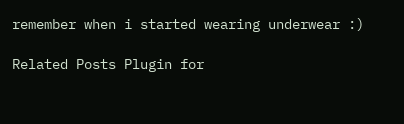remember when i started wearing underwear :)

Related Posts Plugin for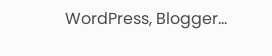WordPress, Blogger...